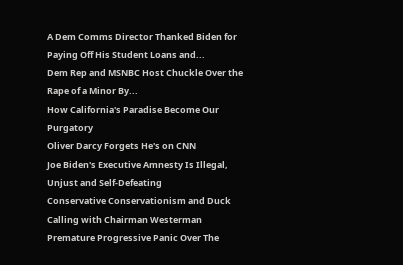A Dem Comms Director Thanked Biden for Paying Off His Student Loans and...
Dem Rep and MSNBC Host Chuckle Over the Rape of a Minor By...
How California's Paradise Become Our Purgatory
Oliver Darcy Forgets He's on CNN
Joe Biden's Executive Amnesty Is Illegal, Unjust and Self-Defeating
Conservative Conservationism and Duck Calling with Chairman Westerman
Premature Progressive Panic Over The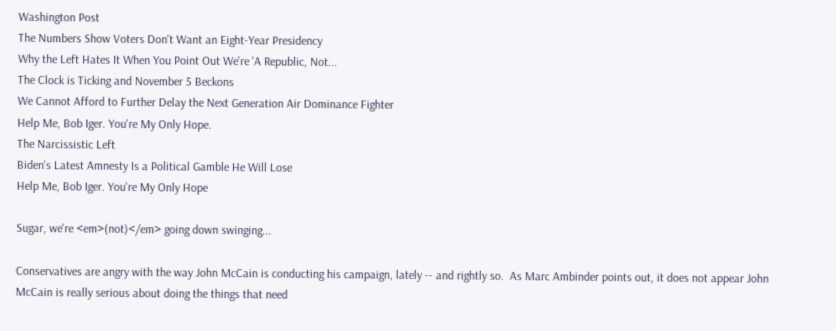Washington Post
The Numbers Show Voters Don't Want an Eight-Year Presidency
Why the Left Hates It When You Point Out We're 'A Republic, Not...
The Clock is Ticking and November 5 Beckons
We Cannot Afford to Further Delay the Next Generation Air Dominance Fighter
Help Me, Bob Iger. You're My Only Hope.
The Narcissistic Left
Biden's Latest Amnesty Is a Political Gamble He Will Lose
Help Me, Bob Iger. You're My Only Hope

Sugar, we're <em>(not)</em> going down swinging...

Conservatives are angry with the way John McCain is conducting his campaign, lately -- and rightly so.  As Marc Ambinder points out, it does not appear John McCain is really serious about doing the things that need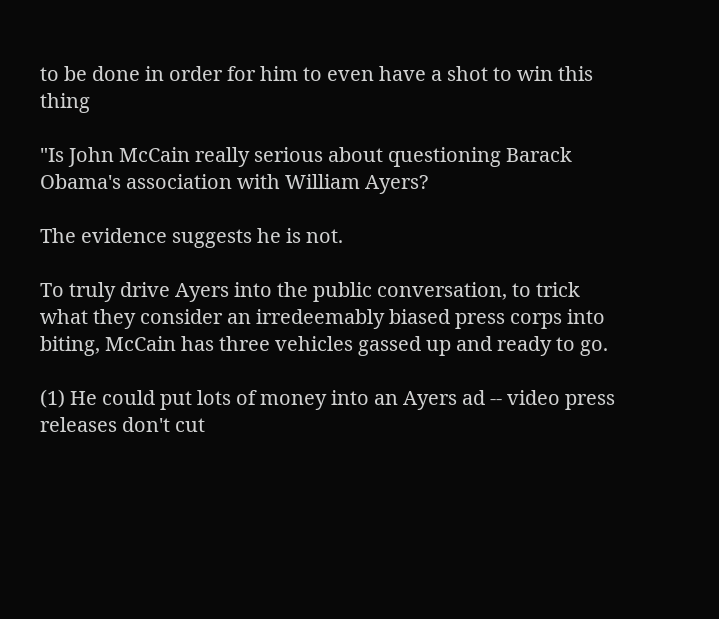to be done in order for him to even have a shot to win this thing

"Is John McCain really serious about questioning Barack Obama's association with William Ayers?

The evidence suggests he is not.

To truly drive Ayers into the public conversation, to trick what they consider an irredeemably biased press corps into biting, McCain has three vehicles gassed up and ready to go.

(1) He could put lots of money into an Ayers ad -- video press releases don't cut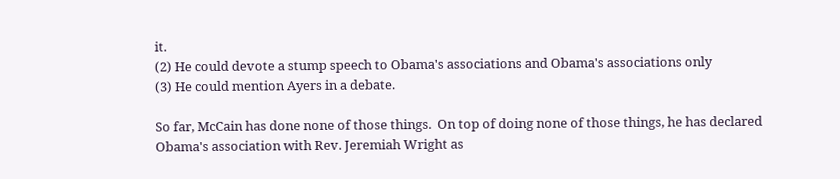it.
(2) He could devote a stump speech to Obama's associations and Obama's associations only
(3) He could mention Ayers in a debate.

So far, McCain has done none of those things.  On top of doing none of those things, he has declared Obama's association with Rev. Jeremiah Wright as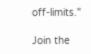off-limits."

Join the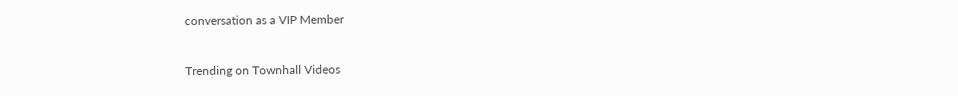conversation as a VIP Member


Trending on Townhall Videos